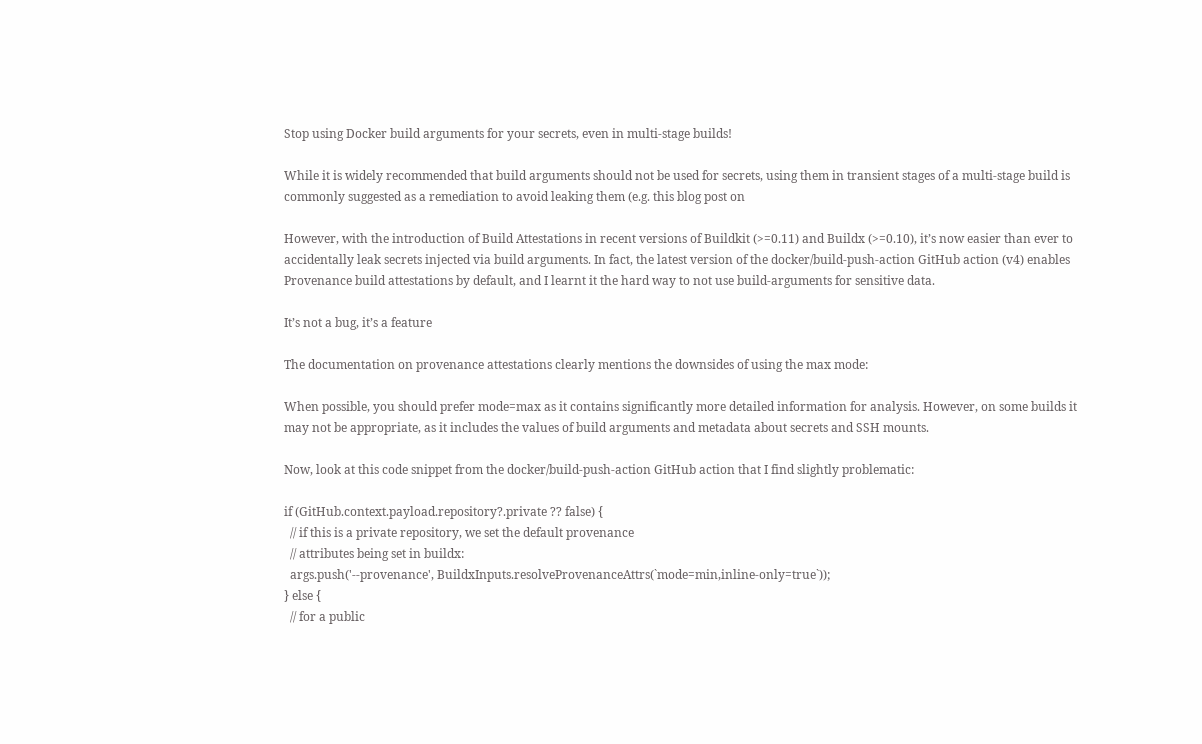Stop using Docker build arguments for your secrets, even in multi-stage builds!

While it is widely recommended that build arguments should not be used for secrets, using them in transient stages of a multi-stage build is commonly suggested as a remediation to avoid leaking them (e.g. this blog post on

However, with the introduction of Build Attestations in recent versions of Buildkit (>=0.11) and Buildx (>=0.10), it’s now easier than ever to accidentally leak secrets injected via build arguments. In fact, the latest version of the docker/build-push-action GitHub action (v4) enables Provenance build attestations by default, and I learnt it the hard way to not use build-arguments for sensitive data.

It’s not a bug, it’s a feature

The documentation on provenance attestations clearly mentions the downsides of using the max mode:

When possible, you should prefer mode=max as it contains significantly more detailed information for analysis. However, on some builds it may not be appropriate, as it includes the values of build arguments and metadata about secrets and SSH mounts.

Now, look at this code snippet from the docker/build-push-action GitHub action that I find slightly problematic:

if (GitHub.context.payload.repository?.private ?? false) {
  // if this is a private repository, we set the default provenance
  // attributes being set in buildx:
  args.push('--provenance', BuildxInputs.resolveProvenanceAttrs(`mode=min,inline-only=true`));
} else {
  // for a public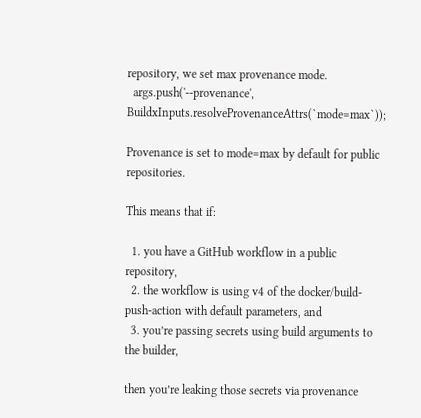repository, we set max provenance mode.
  args.push('--provenance', BuildxInputs.resolveProvenanceAttrs(`mode=max`));

Provenance is set to mode=max by default for public repositories.

This means that if:

  1. you have a GitHub workflow in a public repository,
  2. the workflow is using v4 of the docker/build-push-action with default parameters, and
  3. you’re passing secrets using build arguments to the builder,

then you’re leaking those secrets via provenance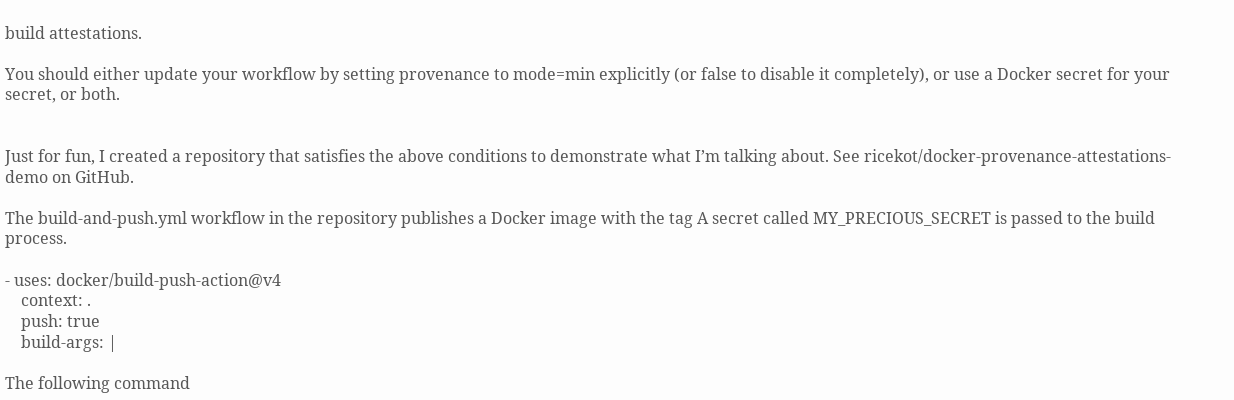build attestations.

You should either update your workflow by setting provenance to mode=min explicitly (or false to disable it completely), or use a Docker secret for your secret, or both.


Just for fun, I created a repository that satisfies the above conditions to demonstrate what I’m talking about. See ricekot/docker-provenance-attestations-demo on GitHub.

The build-and-push.yml workflow in the repository publishes a Docker image with the tag A secret called MY_PRECIOUS_SECRET is passed to the build process.

- uses: docker/build-push-action@v4
    context: .
    push: true
    build-args: |

The following command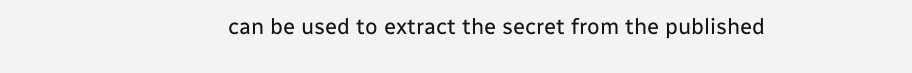can be used to extract the secret from the published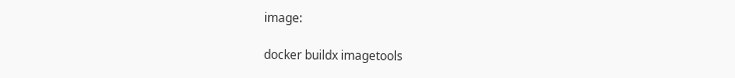image:

docker buildx imagetools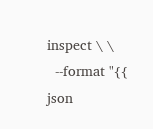inspect \ \
  --format "{{ json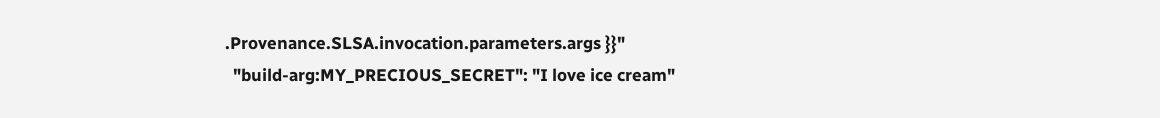.Provenance.SLSA.invocation.parameters.args }}"
  "build-arg:MY_PRECIOUS_SECRET": "I love ice cream"